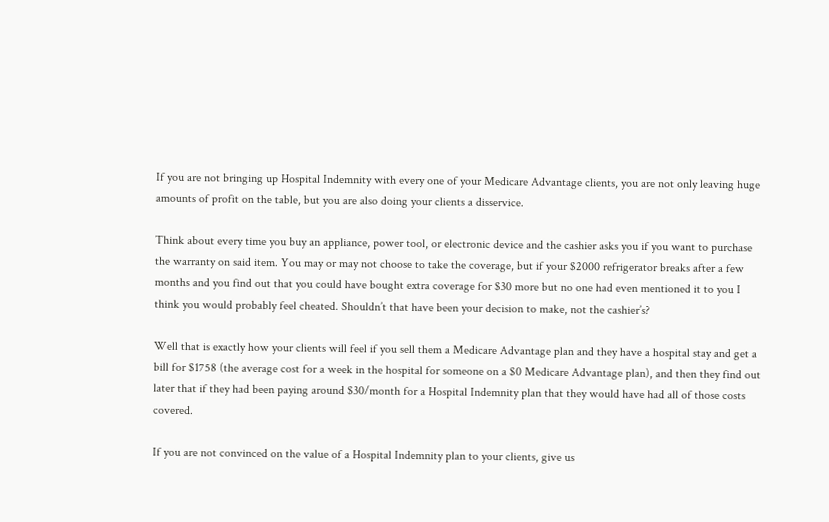If you are not bringing up Hospital Indemnity with every one of your Medicare Advantage clients, you are not only leaving huge amounts of profit on the table, but you are also doing your clients a disservice.

Think about every time you buy an appliance, power tool, or electronic device and the cashier asks you if you want to purchase the warranty on said item. You may or may not choose to take the coverage, but if your $2000 refrigerator breaks after a few months and you find out that you could have bought extra coverage for $30 more but no one had even mentioned it to you I think you would probably feel cheated. Shouldn’t that have been your decision to make, not the cashier’s?

Well that is exactly how your clients will feel if you sell them a Medicare Advantage plan and they have a hospital stay and get a bill for $1758 (the average cost for a week in the hospital for someone on a $0 Medicare Advantage plan), and then they find out later that if they had been paying around $30/month for a Hospital Indemnity plan that they would have had all of those costs covered.

If you are not convinced on the value of a Hospital Indemnity plan to your clients, give us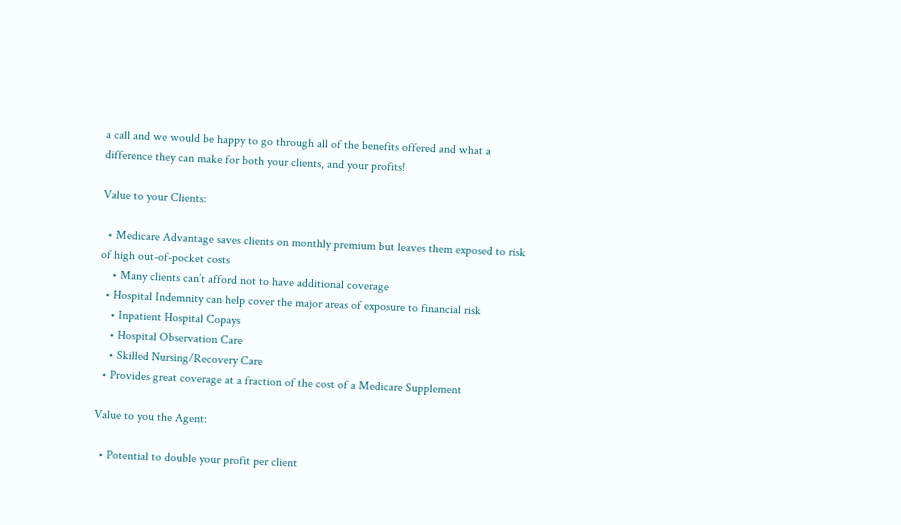a call and we would be happy to go through all of the benefits offered and what a difference they can make for both your clients, and your profits!

Value to your Clients:

  • Medicare Advantage saves clients on monthly premium but leaves them exposed to risk of high out-of-pocket costs
    • Many clients can’t afford not to have additional coverage
  • Hospital Indemnity can help cover the major areas of exposure to financial risk
    • Inpatient Hospital Copays
    • Hospital Observation Care
    • Skilled Nursing/Recovery Care
  • Provides great coverage at a fraction of the cost of a Medicare Supplement

Value to you the Agent:

  • Potential to double your profit per client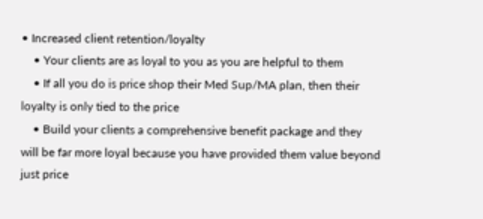• Increased client retention/loyalty
    • Your clients are as loyal to you as you are helpful to them
    • If all you do is price shop their Med Sup/MA plan, then their loyalty is only tied to the price
    • Build your clients a comprehensive benefit package and they will be far more loyal because you have provided them value beyond just price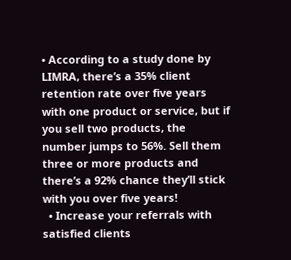• According to a study done by LIMRA, there’s a 35% client retention rate over five years with one product or service, but if you sell two products, the number jumps to 56%. Sell them three or more products and there’s a 92% chance they’ll stick with you over five years!
  • Increase your referrals with satisfied clients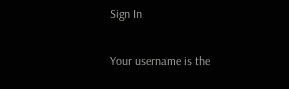Sign In

Your username is the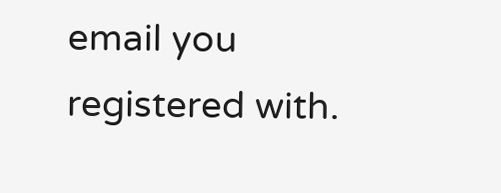email you registered with.